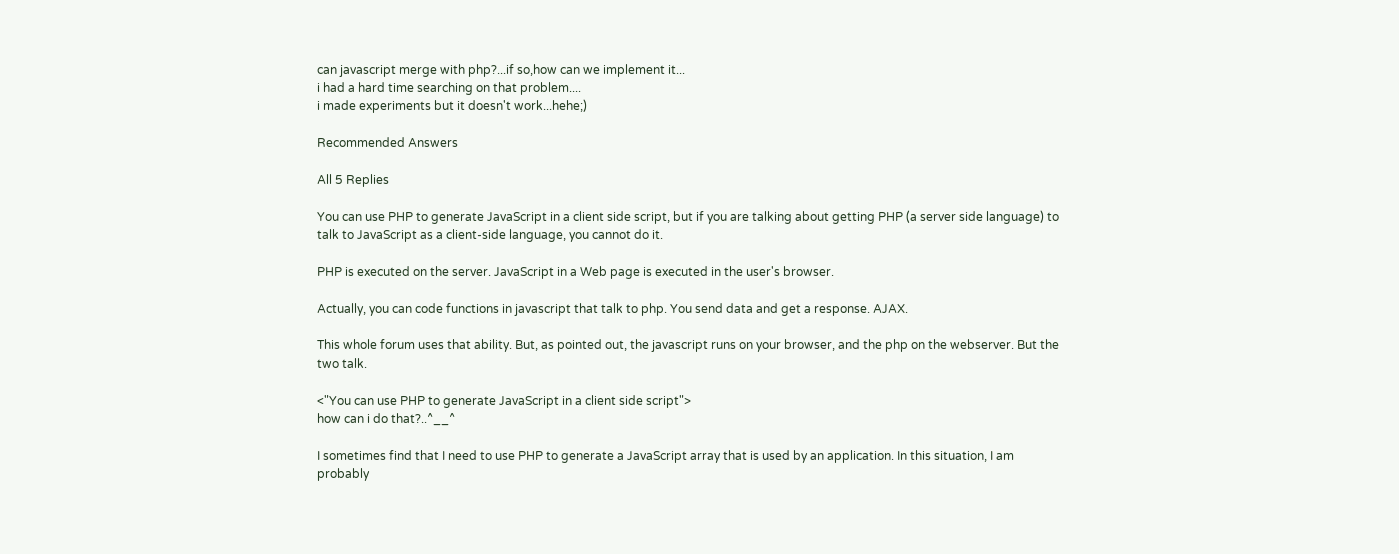can javascript merge with php?...if so,how can we implement it...
i had a hard time searching on that problem....
i made experiments but it doesn't work...hehe;)

Recommended Answers

All 5 Replies

You can use PHP to generate JavaScript in a client side script, but if you are talking about getting PHP (a server side language) to talk to JavaScript as a client-side language, you cannot do it.

PHP is executed on the server. JavaScript in a Web page is executed in the user's browser.

Actually, you can code functions in javascript that talk to php. You send data and get a response. AJAX.

This whole forum uses that ability. But, as pointed out, the javascript runs on your browser, and the php on the webserver. But the two talk.

<"You can use PHP to generate JavaScript in a client side script">
how can i do that?..^__^

I sometimes find that I need to use PHP to generate a JavaScript array that is used by an application. In this situation, I am probably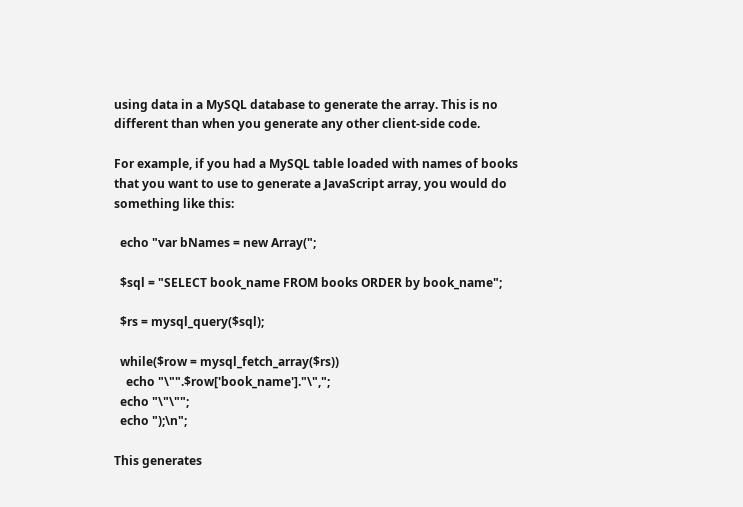using data in a MySQL database to generate the array. This is no different than when you generate any other client-side code.

For example, if you had a MySQL table loaded with names of books that you want to use to generate a JavaScript array, you would do something like this:

  echo "var bNames = new Array(";

  $sql = "SELECT book_name FROM books ORDER by book_name";

  $rs = mysql_query($sql);

  while($row = mysql_fetch_array($rs))
    echo "\"".$row['book_name']."\",";
  echo "\"\"";
  echo ");\n";

This generates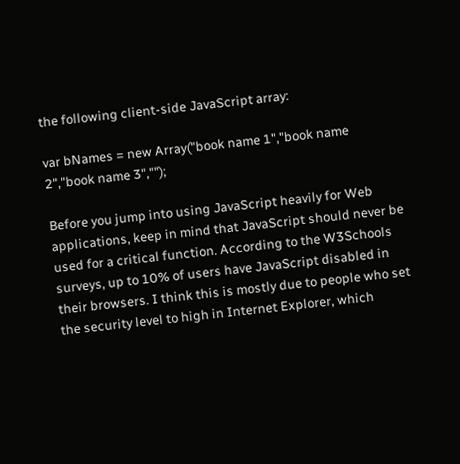the following client-side JavaScript array:

var bNames = new Array("book name 1","book name 2","book name 3","");

Before you jump into using JavaScript heavily for Web applications, keep in mind that JavaScript should never be used for a critical function. According to the W3Schools surveys, up to 10% of users have JavaScript disabled in their browsers. I think this is mostly due to people who set the security level to high in Internet Explorer, which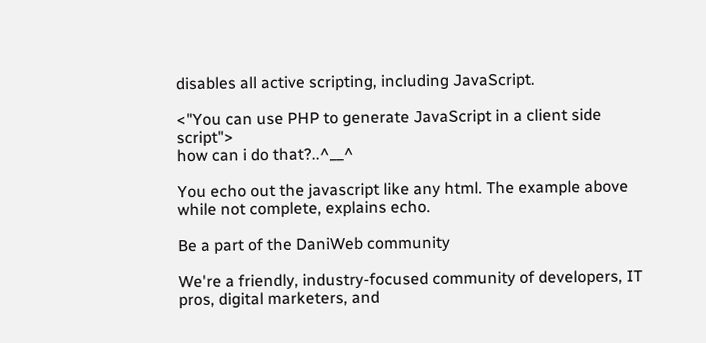disables all active scripting, including JavaScript.

<"You can use PHP to generate JavaScript in a client side script">
how can i do that?..^__^

You echo out the javascript like any html. The example above while not complete, explains echo.

Be a part of the DaniWeb community

We're a friendly, industry-focused community of developers, IT pros, digital marketers, and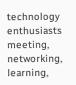technology enthusiasts meeting, networking, learning,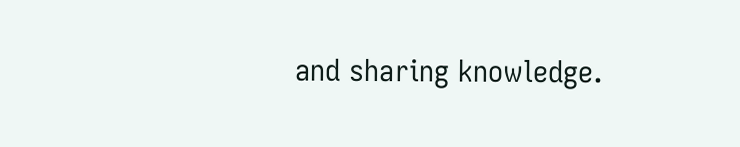and sharing knowledge.